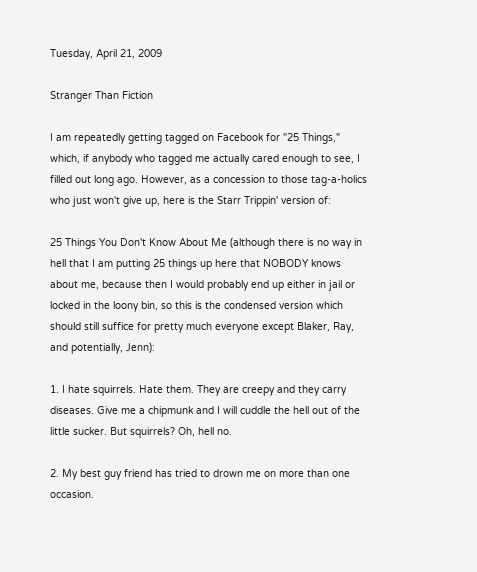Tuesday, April 21, 2009

Stranger Than Fiction

I am repeatedly getting tagged on Facebook for "25 Things," which, if anybody who tagged me actually cared enough to see, I filled out long ago. However, as a concession to those tag-a-holics who just won't give up, here is the Starr Trippin' version of:

25 Things You Don't Know About Me (although there is no way in hell that I am putting 25 things up here that NOBODY knows about me, because then I would probably end up either in jail or locked in the loony bin, so this is the condensed version which should still suffice for pretty much everyone except Blaker, Ray, and potentially, Jenn):

1. I hate squirrels. Hate them. They are creepy and they carry diseases. Give me a chipmunk and I will cuddle the hell out of the little sucker. But squirrels? Oh, hell no.

2. My best guy friend has tried to drown me on more than one occasion.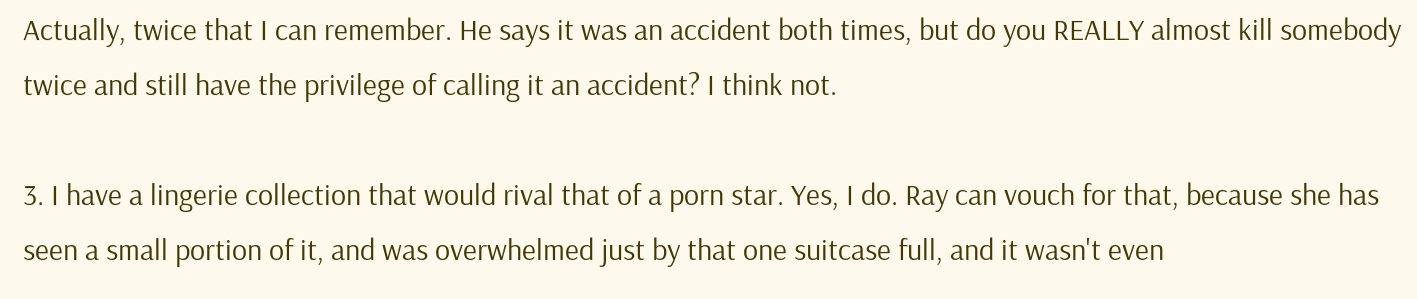Actually, twice that I can remember. He says it was an accident both times, but do you REALLY almost kill somebody twice and still have the privilege of calling it an accident? I think not.

3. I have a lingerie collection that would rival that of a porn star. Yes, I do. Ray can vouch for that, because she has seen a small portion of it, and was overwhelmed just by that one suitcase full, and it wasn't even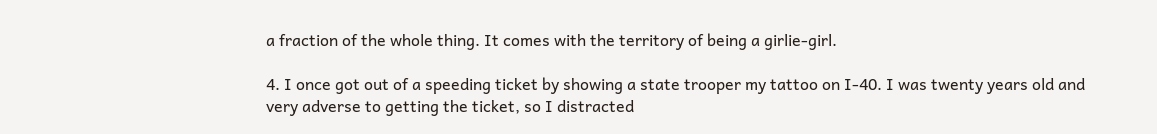a fraction of the whole thing. It comes with the territory of being a girlie-girl.

4. I once got out of a speeding ticket by showing a state trooper my tattoo on I-40. I was twenty years old and very adverse to getting the ticket, so I distracted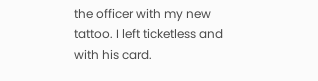the officer with my new tattoo. I left ticketless and with his card.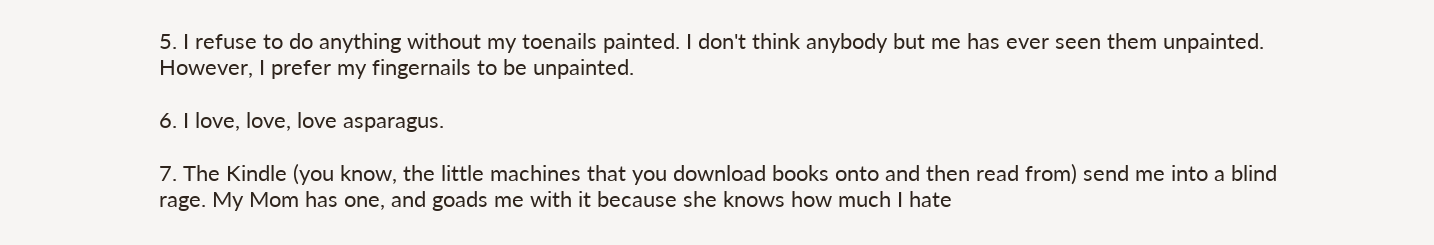5. I refuse to do anything without my toenails painted. I don't think anybody but me has ever seen them unpainted. However, I prefer my fingernails to be unpainted.

6. I love, love, love asparagus.

7. The Kindle (you know, the little machines that you download books onto and then read from) send me into a blind rage. My Mom has one, and goads me with it because she knows how much I hate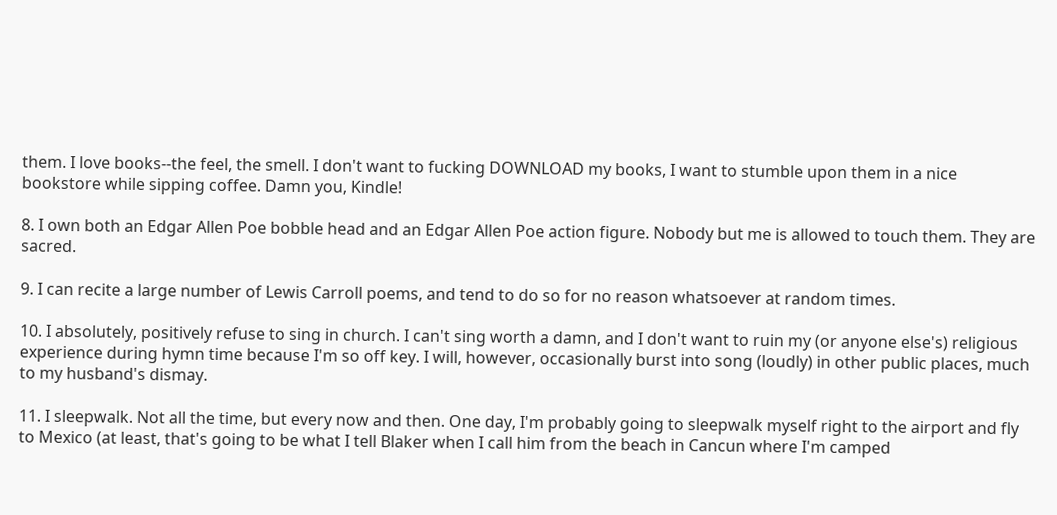them. I love books--the feel, the smell. I don't want to fucking DOWNLOAD my books, I want to stumble upon them in a nice bookstore while sipping coffee. Damn you, Kindle!

8. I own both an Edgar Allen Poe bobble head and an Edgar Allen Poe action figure. Nobody but me is allowed to touch them. They are sacred.

9. I can recite a large number of Lewis Carroll poems, and tend to do so for no reason whatsoever at random times.

10. I absolutely, positively refuse to sing in church. I can't sing worth a damn, and I don't want to ruin my (or anyone else's) religious experience during hymn time because I'm so off key. I will, however, occasionally burst into song (loudly) in other public places, much to my husband's dismay.

11. I sleepwalk. Not all the time, but every now and then. One day, I'm probably going to sleepwalk myself right to the airport and fly to Mexico (at least, that's going to be what I tell Blaker when I call him from the beach in Cancun where I'm camped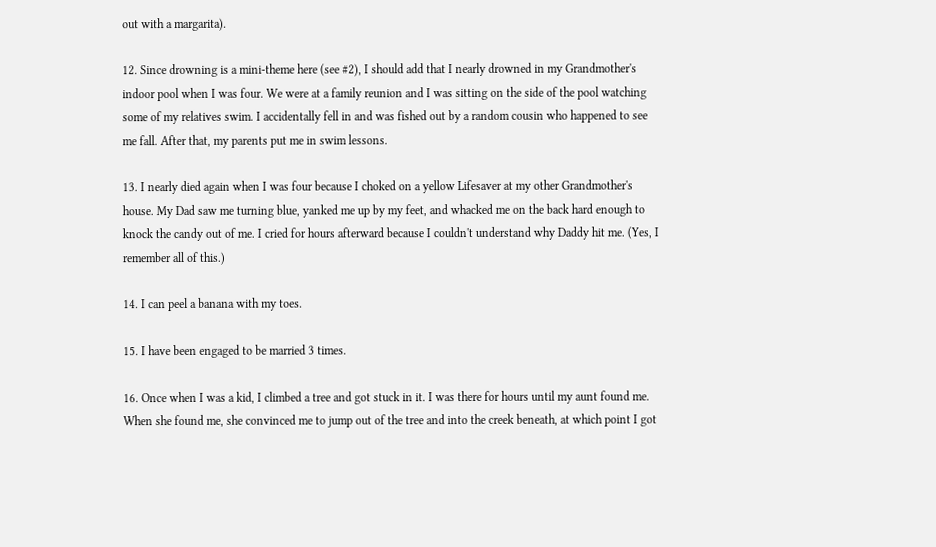out with a margarita).

12. Since drowning is a mini-theme here (see #2), I should add that I nearly drowned in my Grandmother's indoor pool when I was four. We were at a family reunion and I was sitting on the side of the pool watching some of my relatives swim. I accidentally fell in and was fished out by a random cousin who happened to see me fall. After that, my parents put me in swim lessons.

13. I nearly died again when I was four because I choked on a yellow Lifesaver at my other Grandmother's house. My Dad saw me turning blue, yanked me up by my feet, and whacked me on the back hard enough to knock the candy out of me. I cried for hours afterward because I couldn't understand why Daddy hit me. (Yes, I remember all of this.)

14. I can peel a banana with my toes.

15. I have been engaged to be married 3 times.

16. Once when I was a kid, I climbed a tree and got stuck in it. I was there for hours until my aunt found me. When she found me, she convinced me to jump out of the tree and into the creek beneath, at which point I got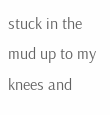stuck in the mud up to my knees and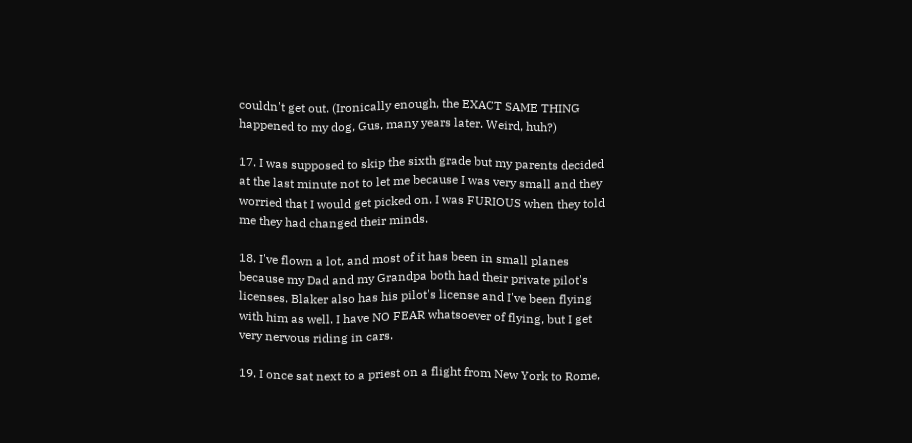couldn't get out. (Ironically enough, the EXACT SAME THING happened to my dog, Gus, many years later. Weird, huh?)

17. I was supposed to skip the sixth grade but my parents decided at the last minute not to let me because I was very small and they worried that I would get picked on. I was FURIOUS when they told me they had changed their minds.

18. I've flown a lot, and most of it has been in small planes because my Dad and my Grandpa both had their private pilot's licenses. Blaker also has his pilot's license and I've been flying with him as well. I have NO FEAR whatsoever of flying, but I get very nervous riding in cars.

19. I once sat next to a priest on a flight from New York to Rome,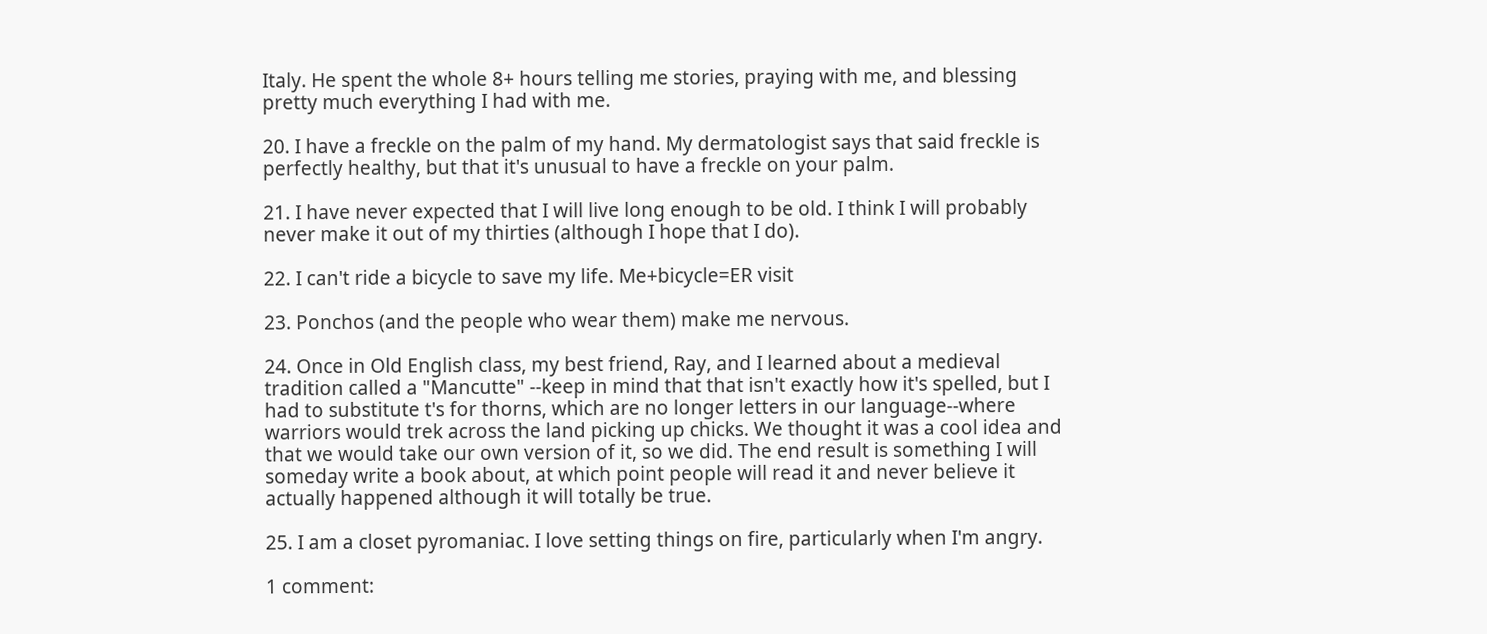Italy. He spent the whole 8+ hours telling me stories, praying with me, and blessing pretty much everything I had with me.

20. I have a freckle on the palm of my hand. My dermatologist says that said freckle is perfectly healthy, but that it's unusual to have a freckle on your palm.

21. I have never expected that I will live long enough to be old. I think I will probably never make it out of my thirties (although I hope that I do).

22. I can't ride a bicycle to save my life. Me+bicycle=ER visit

23. Ponchos (and the people who wear them) make me nervous.

24. Once in Old English class, my best friend, Ray, and I learned about a medieval tradition called a "Mancutte" --keep in mind that that isn't exactly how it's spelled, but I had to substitute t's for thorns, which are no longer letters in our language--where warriors would trek across the land picking up chicks. We thought it was a cool idea and that we would take our own version of it, so we did. The end result is something I will someday write a book about, at which point people will read it and never believe it actually happened although it will totally be true.

25. I am a closet pyromaniac. I love setting things on fire, particularly when I'm angry.

1 comment: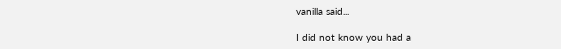vanilla said...

I did not know you had a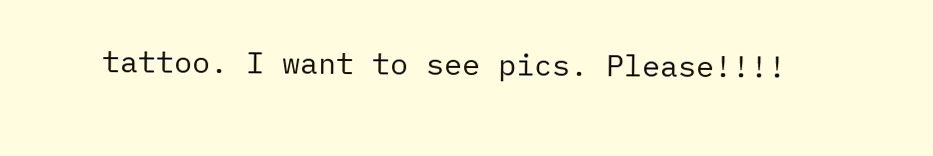tattoo. I want to see pics. Please!!!!